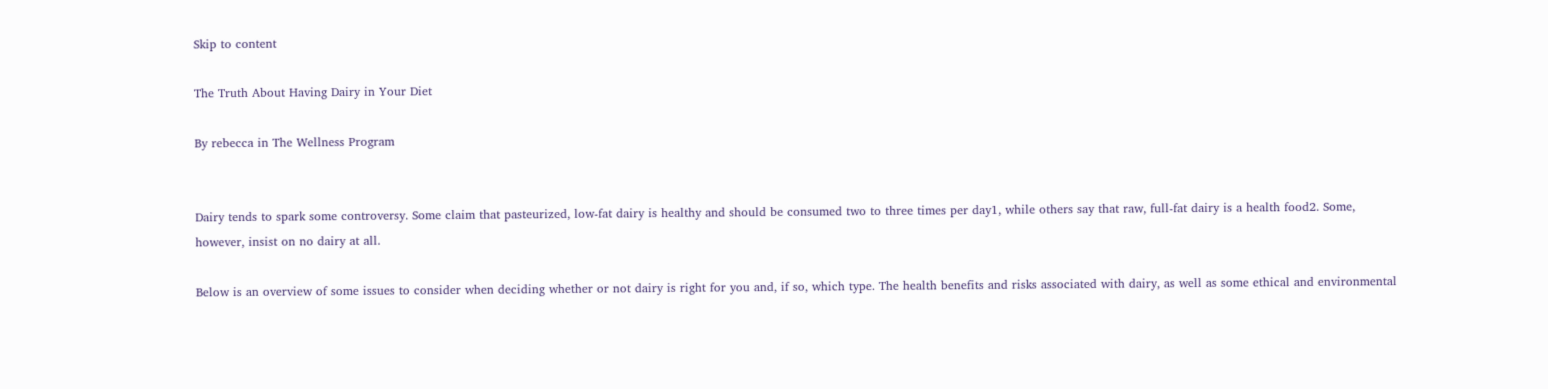Skip to content

The Truth About Having Dairy in Your Diet

By rebecca in The Wellness Program


Dairy tends to spark some controversy. Some claim that pasteurized, low-fat dairy is healthy and should be consumed two to three times per day1, while others say that raw, full-fat dairy is a health food2. Some, however, insist on no dairy at all.

Below is an overview of some issues to consider when deciding whether or not dairy is right for you and, if so, which type. The health benefits and risks associated with dairy, as well as some ethical and environmental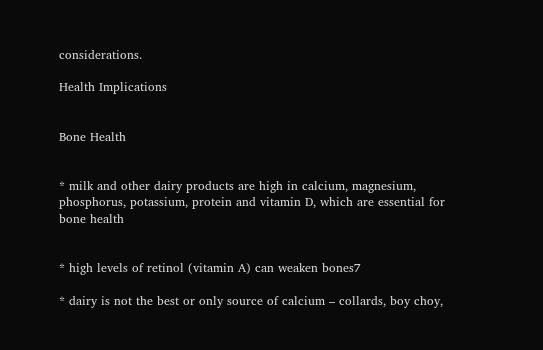considerations.

Health Implications


Bone Health


* milk and other dairy products are high in calcium, magnesium, phosphorus, potassium, protein and vitamin D, which are essential for bone health


* high levels of retinol (vitamin A) can weaken bones7

* dairy is not the best or only source of calcium – collards, boy choy,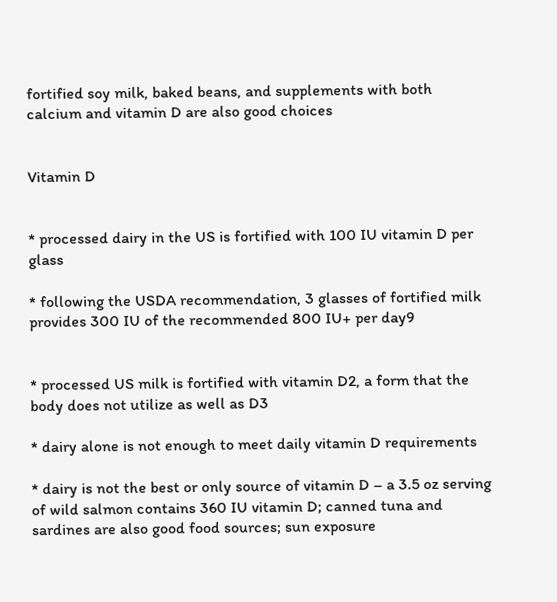fortified soy milk, baked beans, and supplements with both calcium and vitamin D are also good choices


Vitamin D


* processed dairy in the US is fortified with 100 IU vitamin D per glass

* following the USDA recommendation, 3 glasses of fortified milk provides 300 IU of the recommended 800 IU+ per day9


* processed US milk is fortified with vitamin D2, a form that the body does not utilize as well as D3

* dairy alone is not enough to meet daily vitamin D requirements

* dairy is not the best or only source of vitamin D – a 3.5 oz serving of wild salmon contains 360 IU vitamin D; canned tuna and sardines are also good food sources; sun exposure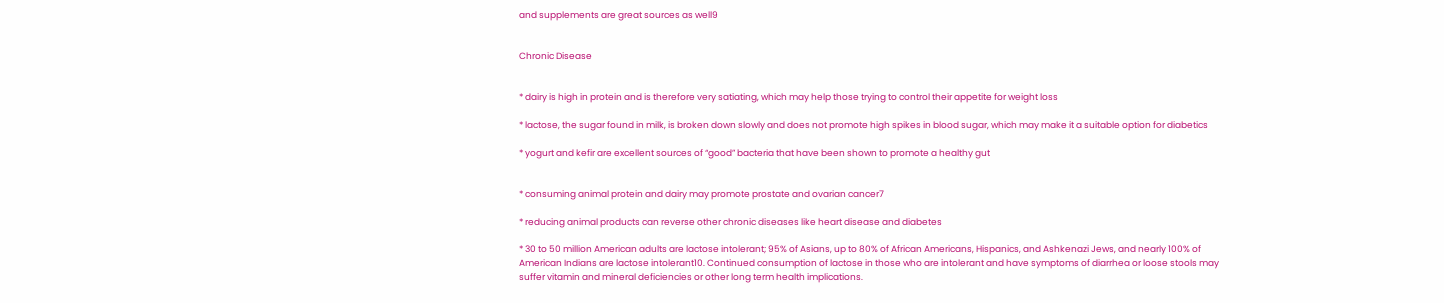and supplements are great sources as well9


Chronic Disease


* dairy is high in protein and is therefore very satiating, which may help those trying to control their appetite for weight loss

* lactose, the sugar found in milk, is broken down slowly and does not promote high spikes in blood sugar, which may make it a suitable option for diabetics

* yogurt and kefir are excellent sources of “good” bacteria that have been shown to promote a healthy gut


* consuming animal protein and dairy may promote prostate and ovarian cancer7

* reducing animal products can reverse other chronic diseases like heart disease and diabetes

* 30 to 50 million American adults are lactose intolerant; 95% of Asians, up to 80% of African Americans, Hispanics, and Ashkenazi Jews, and nearly 100% of American Indians are lactose intolerant10. Continued consumption of lactose in those who are intolerant and have symptoms of diarrhea or loose stools may suffer vitamin and mineral deficiencies or other long term health implications.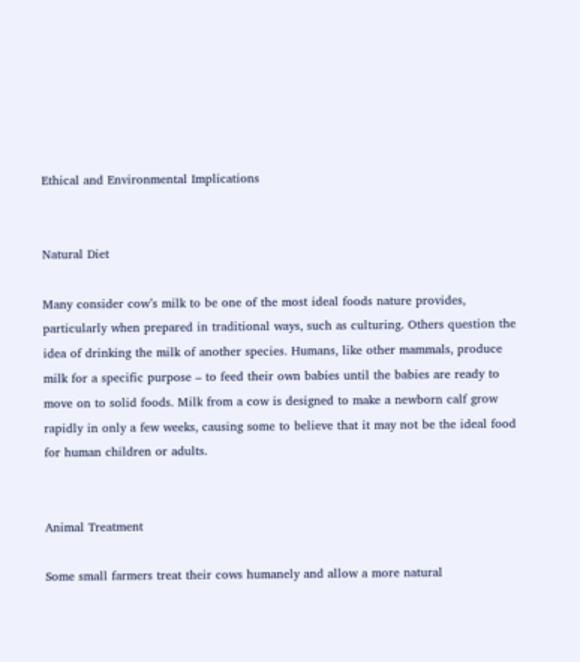Ethical and Environmental Implications


Natural Diet

Many consider cow’s milk to be one of the most ideal foods nature provides, particularly when prepared in traditional ways, such as culturing. Others question the idea of drinking the milk of another species. Humans, like other mammals, produce milk for a specific purpose – to feed their own babies until the babies are ready to move on to solid foods. Milk from a cow is designed to make a newborn calf grow rapidly in only a few weeks, causing some to believe that it may not be the ideal food for human children or adults.


Animal Treatment

Some small farmers treat their cows humanely and allow a more natural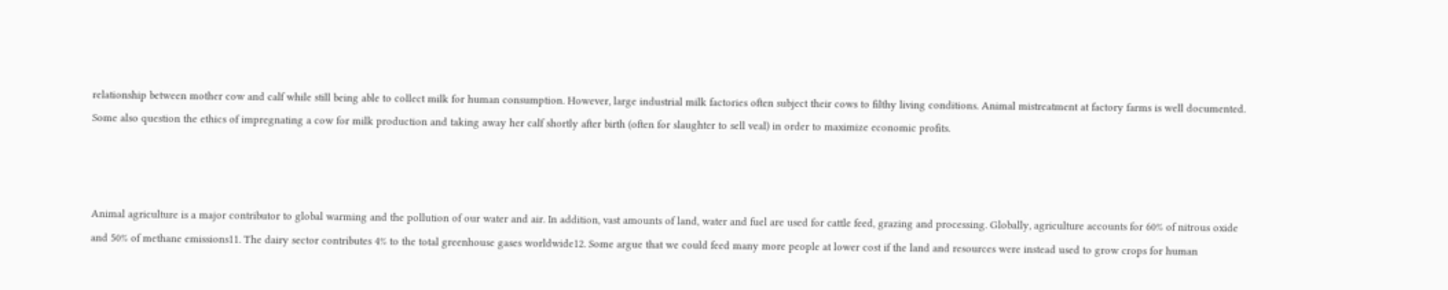relationship between mother cow and calf while still being able to collect milk for human consumption. However, large industrial milk factories often subject their cows to filthy living conditions. Animal mistreatment at factory farms is well documented. Some also question the ethics of impregnating a cow for milk production and taking away her calf shortly after birth (often for slaughter to sell veal) in order to maximize economic profits.



Animal agriculture is a major contributor to global warming and the pollution of our water and air. In addition, vast amounts of land, water and fuel are used for cattle feed, grazing and processing. Globally, agriculture accounts for 60% of nitrous oxide and 50% of methane emissions11. The dairy sector contributes 4% to the total greenhouse gases worldwide12. Some argue that we could feed many more people at lower cost if the land and resources were instead used to grow crops for human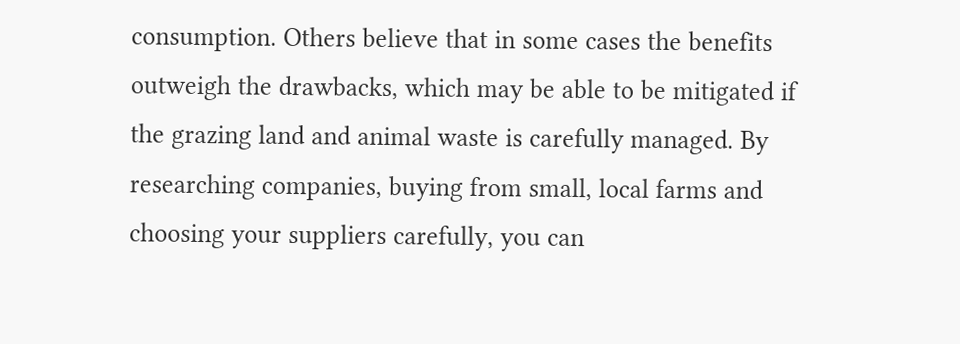consumption. Others believe that in some cases the benefits outweigh the drawbacks, which may be able to be mitigated if the grazing land and animal waste is carefully managed. By researching companies, buying from small, local farms and choosing your suppliers carefully, you can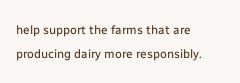help support the farms that are producing dairy more responsibly.